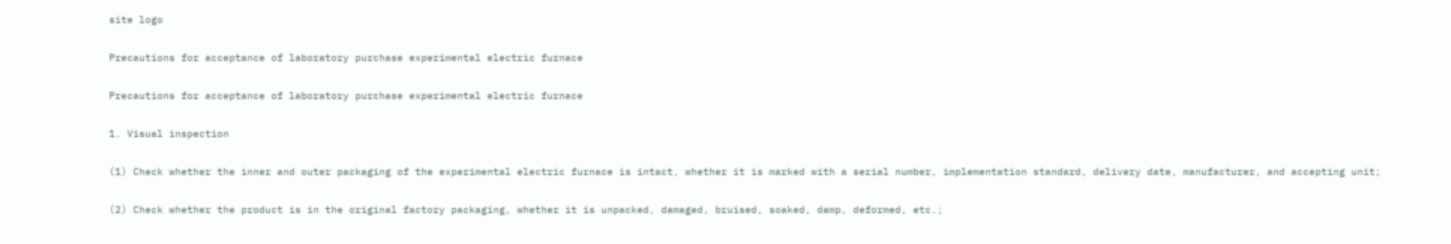site logo

Precautions for acceptance of laboratory purchase experimental electric furnace

Precautions for acceptance of laboratory purchase experimental electric furnace

1. Visual inspection

(1) Check whether the inner and outer packaging of the experimental electric furnace is intact, whether it is marked with a serial number, implementation standard, delivery date, manufacturer, and accepting unit;

(2) Check whether the product is in the original factory packaging, whether it is unpacked, damaged, bruised, soaked, damp, deformed, etc.;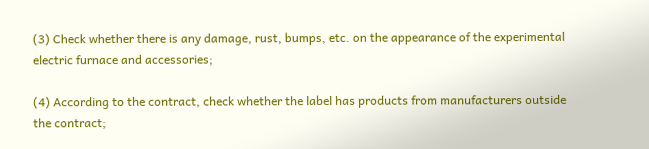(3) Check whether there is any damage, rust, bumps, etc. on the appearance of the experimental electric furnace and accessories;

(4) According to the contract, check whether the label has products from manufacturers outside the contract;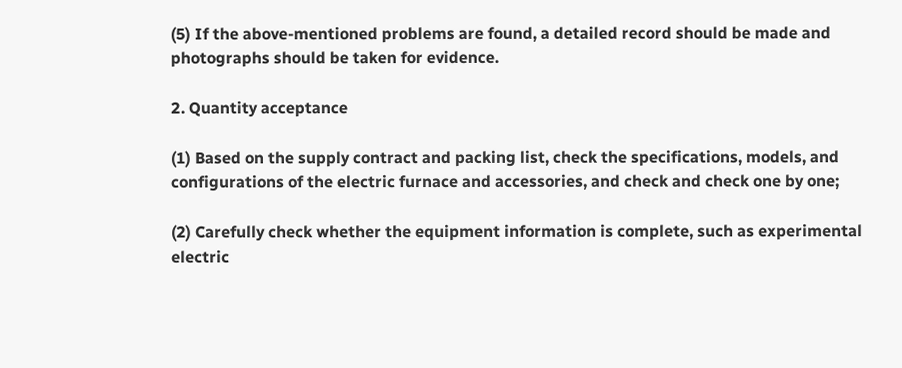(5) If the above-mentioned problems are found, a detailed record should be made and photographs should be taken for evidence.

2. Quantity acceptance

(1) Based on the supply contract and packing list, check the specifications, models, and configurations of the electric furnace and accessories, and check and check one by one;

(2) Carefully check whether the equipment information is complete, such as experimental electric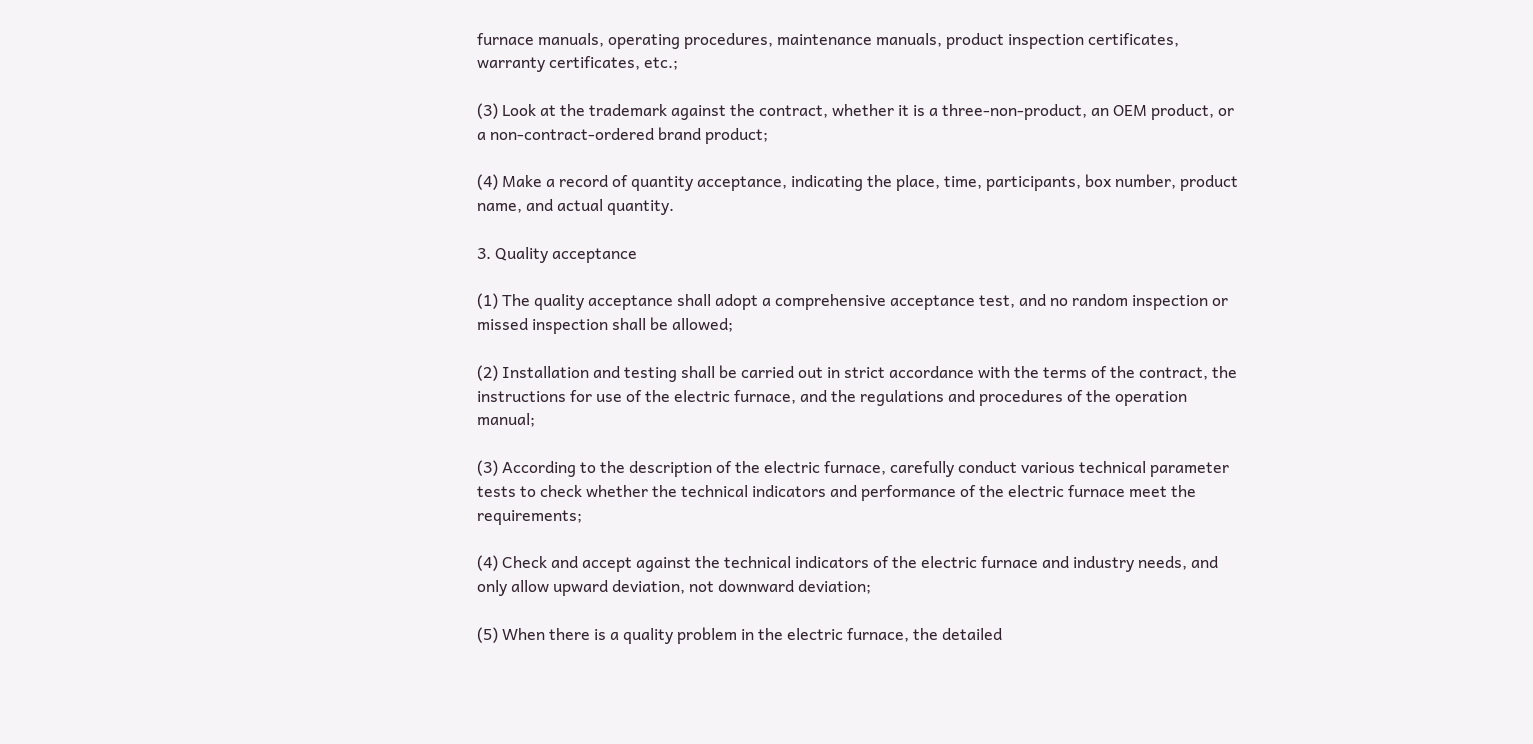furnace manuals, operating procedures, maintenance manuals, product inspection certificates, warranty certificates, etc.;

(3) Look at the trademark against the contract, whether it is a three-non-product, an OEM product, or a non-contract-ordered brand product;

(4) Make a record of quantity acceptance, indicating the place, time, participants, box number, product name, and actual quantity.

3. Quality acceptance

(1) The quality acceptance shall adopt a comprehensive acceptance test, and no random inspection or missed inspection shall be allowed;

(2) Installation and testing shall be carried out in strict accordance with the terms of the contract, the instructions for use of the electric furnace, and the regulations and procedures of the operation manual;

(3) According to the description of the electric furnace, carefully conduct various technical parameter tests to check whether the technical indicators and performance of the electric furnace meet the requirements;

(4) Check and accept against the technical indicators of the electric furnace and industry needs, and only allow upward deviation, not downward deviation;

(5) When there is a quality problem in the electric furnace, the detailed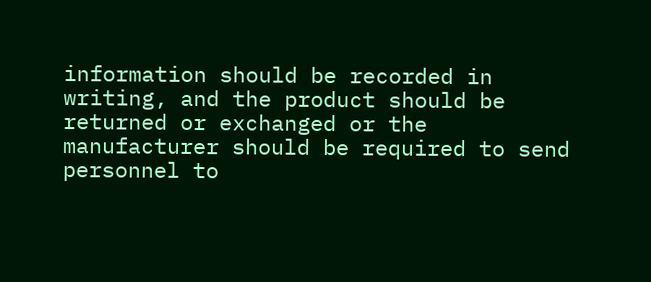information should be recorded in writing, and the product should be returned or exchanged or the manufacturer should be required to send personnel to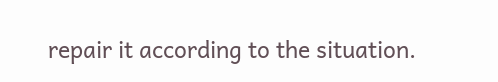repair it according to the situation.